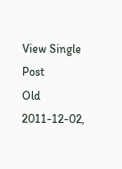View Single Post
Old 2011-12-02,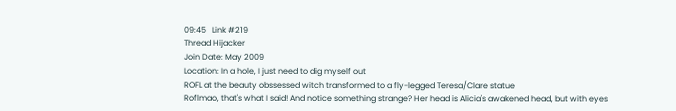09:45   Link #219
Thread Hijacker
Join Date: May 2009
Location: In a hole, I just need to dig myself out
ROFL at the beauty obssessed witch transformed to a fly-legged Teresa/Clare statue
Roflmao, that's what I said! And notice something strange? Her head is Alicia's awakened head, but with eyes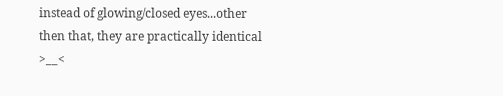instead of glowing/closed eyes...other then that, they are practically identical >__<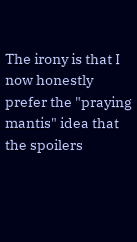The irony is that I now honestly prefer the "praying mantis" idea that the spoilers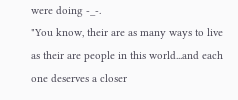were doing -_-.
"You know, their are as many ways to live as their are people in this world...and each one deserves a closer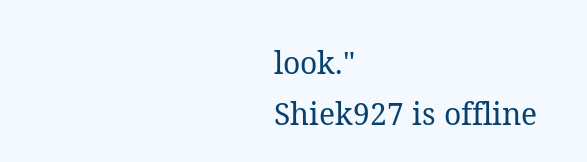look."
Shiek927 is offline